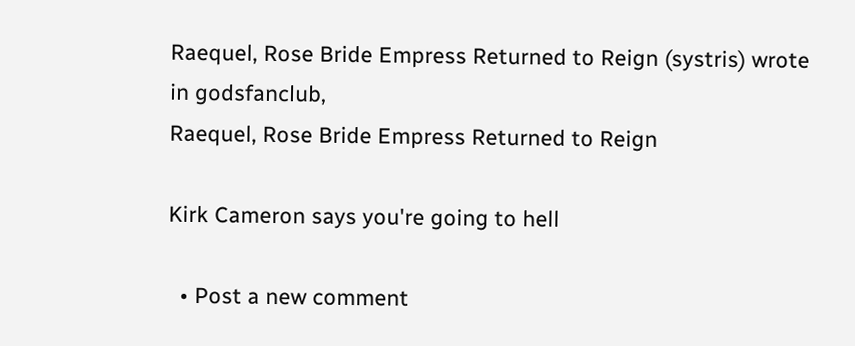Raequel, Rose Bride Empress Returned to Reign (systris) wrote in godsfanclub,
Raequel, Rose Bride Empress Returned to Reign

Kirk Cameron says you're going to hell

  • Post a new comment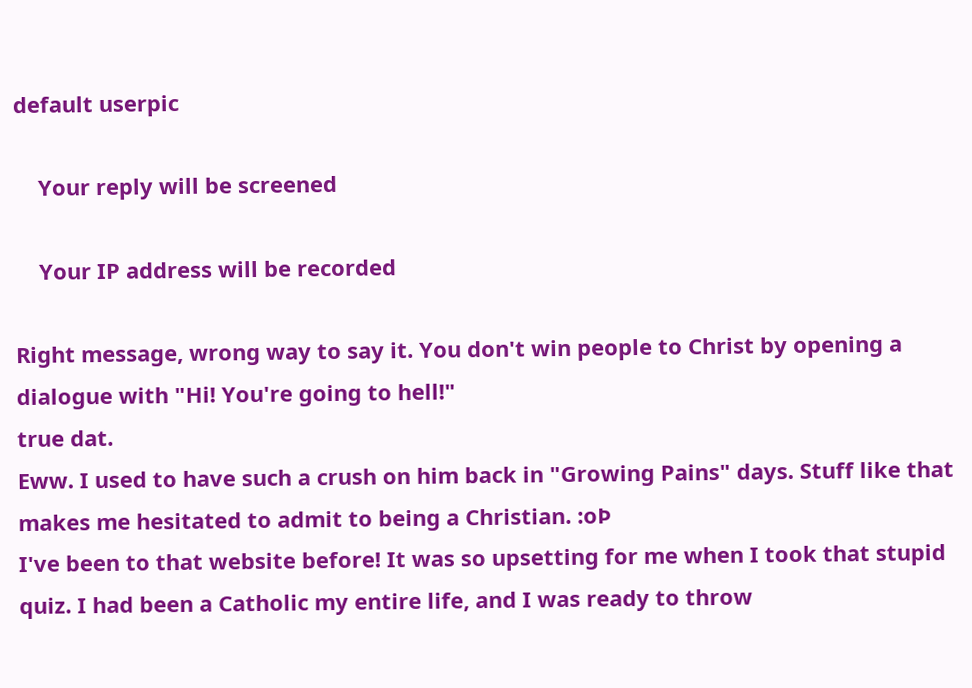default userpic

    Your reply will be screened

    Your IP address will be recorded

Right message, wrong way to say it. You don't win people to Christ by opening a dialogue with "Hi! You're going to hell!"
true dat.
Eww. I used to have such a crush on him back in "Growing Pains" days. Stuff like that makes me hesitated to admit to being a Christian. :oÞ
I've been to that website before! It was so upsetting for me when I took that stupid quiz. I had been a Catholic my entire life, and I was ready to throw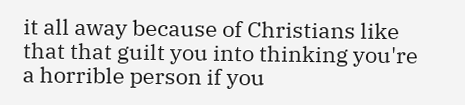it all away because of Christians like that that guilt you into thinking you're a horrible person if you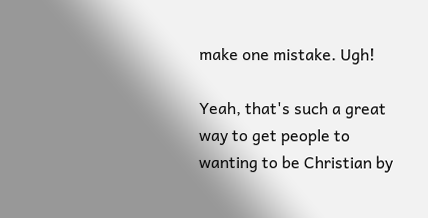make one mistake. Ugh!

Yeah, that's such a great way to get people to wanting to be Christian by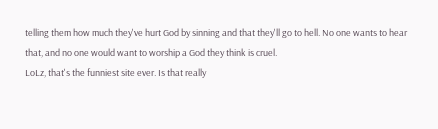telling them how much they've hurt God by sinning and that they'll go to hell. No one wants to hear that, and no one would want to worship a God they think is cruel.
LoLz, that's the funniest site ever. Is that really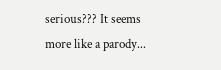serious??? It seems more like a parody...